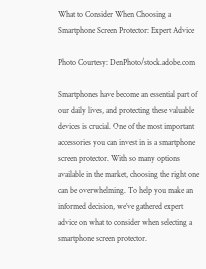What to Consider When Choosing a Smartphone Screen Protector: Expert Advice

Photo Courtesy: DenPhoto/stock.adobe.com

Smartphones have become an essential part of our daily lives, and protecting these valuable devices is crucial. One of the most important accessories you can invest in is a smartphone screen protector. With so many options available in the market, choosing the right one can be overwhelming. To help you make an informed decision, we’ve gathered expert advice on what to consider when selecting a smartphone screen protector.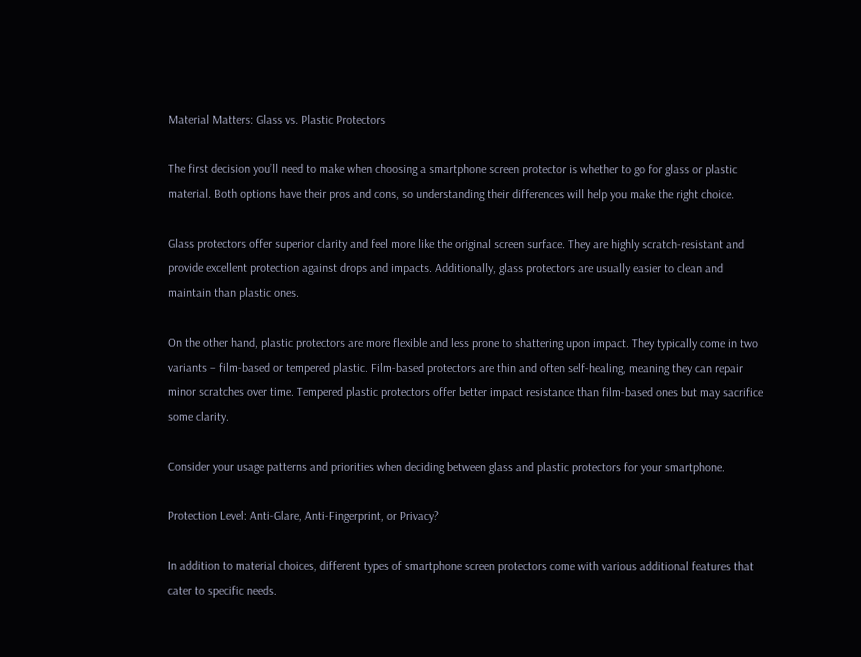Material Matters: Glass vs. Plastic Protectors

The first decision you’ll need to make when choosing a smartphone screen protector is whether to go for glass or plastic material. Both options have their pros and cons, so understanding their differences will help you make the right choice.

Glass protectors offer superior clarity and feel more like the original screen surface. They are highly scratch-resistant and provide excellent protection against drops and impacts. Additionally, glass protectors are usually easier to clean and maintain than plastic ones.

On the other hand, plastic protectors are more flexible and less prone to shattering upon impact. They typically come in two variants – film-based or tempered plastic. Film-based protectors are thin and often self-healing, meaning they can repair minor scratches over time. Tempered plastic protectors offer better impact resistance than film-based ones but may sacrifice some clarity.

Consider your usage patterns and priorities when deciding between glass and plastic protectors for your smartphone.

Protection Level: Anti-Glare, Anti-Fingerprint, or Privacy?

In addition to material choices, different types of smartphone screen protectors come with various additional features that cater to specific needs.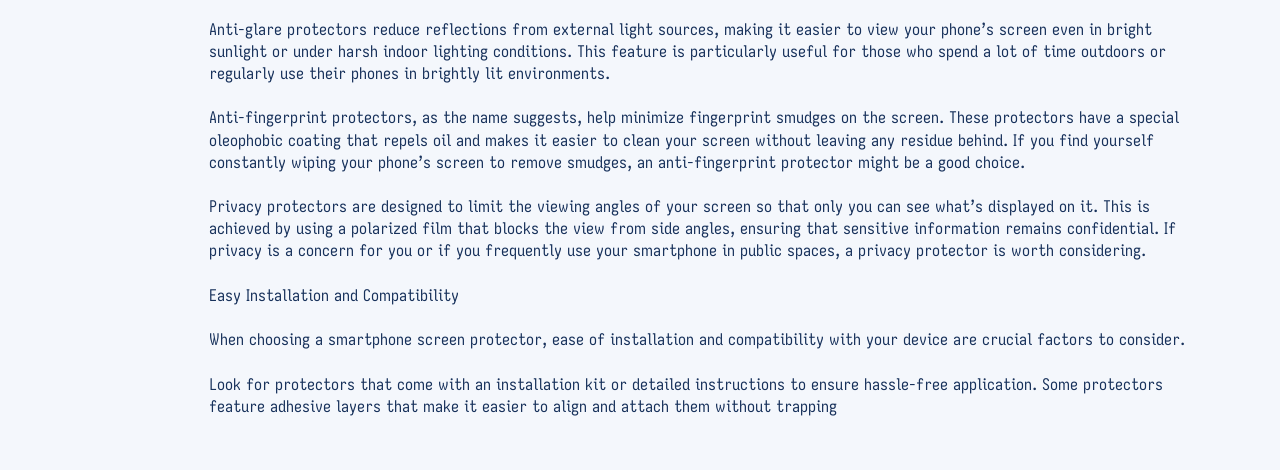Anti-glare protectors reduce reflections from external light sources, making it easier to view your phone’s screen even in bright sunlight or under harsh indoor lighting conditions. This feature is particularly useful for those who spend a lot of time outdoors or regularly use their phones in brightly lit environments.

Anti-fingerprint protectors, as the name suggests, help minimize fingerprint smudges on the screen. These protectors have a special oleophobic coating that repels oil and makes it easier to clean your screen without leaving any residue behind. If you find yourself constantly wiping your phone’s screen to remove smudges, an anti-fingerprint protector might be a good choice.

Privacy protectors are designed to limit the viewing angles of your screen so that only you can see what’s displayed on it. This is achieved by using a polarized film that blocks the view from side angles, ensuring that sensitive information remains confidential. If privacy is a concern for you or if you frequently use your smartphone in public spaces, a privacy protector is worth considering.

Easy Installation and Compatibility

When choosing a smartphone screen protector, ease of installation and compatibility with your device are crucial factors to consider.

Look for protectors that come with an installation kit or detailed instructions to ensure hassle-free application. Some protectors feature adhesive layers that make it easier to align and attach them without trapping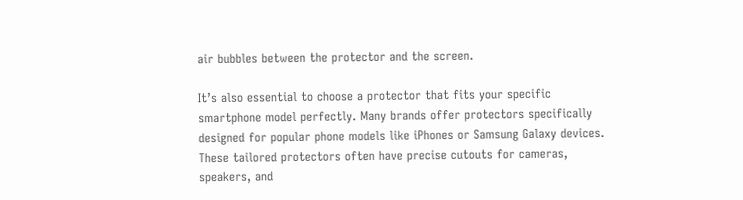air bubbles between the protector and the screen.

It’s also essential to choose a protector that fits your specific smartphone model perfectly. Many brands offer protectors specifically designed for popular phone models like iPhones or Samsung Galaxy devices. These tailored protectors often have precise cutouts for cameras, speakers, and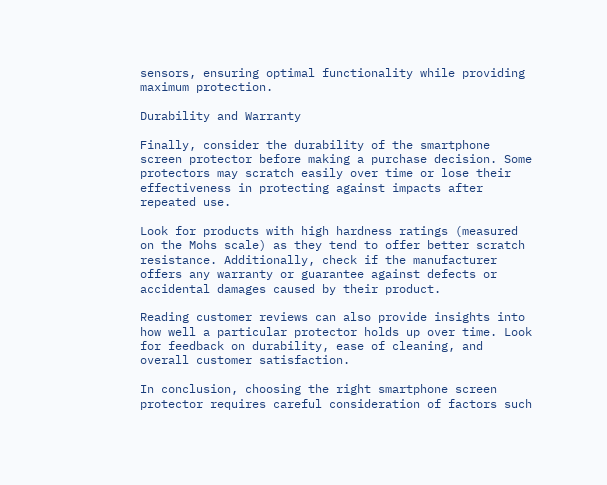sensors, ensuring optimal functionality while providing maximum protection.

Durability and Warranty

Finally, consider the durability of the smartphone screen protector before making a purchase decision. Some protectors may scratch easily over time or lose their effectiveness in protecting against impacts after repeated use.

Look for products with high hardness ratings (measured on the Mohs scale) as they tend to offer better scratch resistance. Additionally, check if the manufacturer offers any warranty or guarantee against defects or accidental damages caused by their product.

Reading customer reviews can also provide insights into how well a particular protector holds up over time. Look for feedback on durability, ease of cleaning, and overall customer satisfaction.

In conclusion, choosing the right smartphone screen protector requires careful consideration of factors such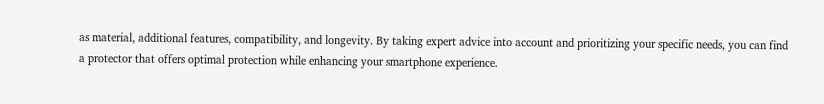as material, additional features, compatibility, and longevity. By taking expert advice into account and prioritizing your specific needs, you can find a protector that offers optimal protection while enhancing your smartphone experience.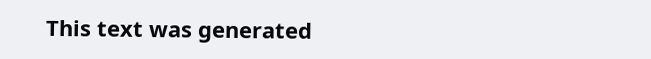This text was generated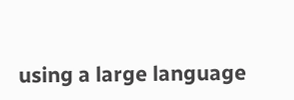using a large language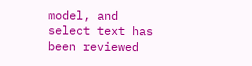model, and select text has been reviewed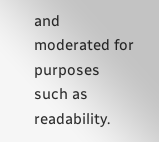and moderated for purposes such as readability.